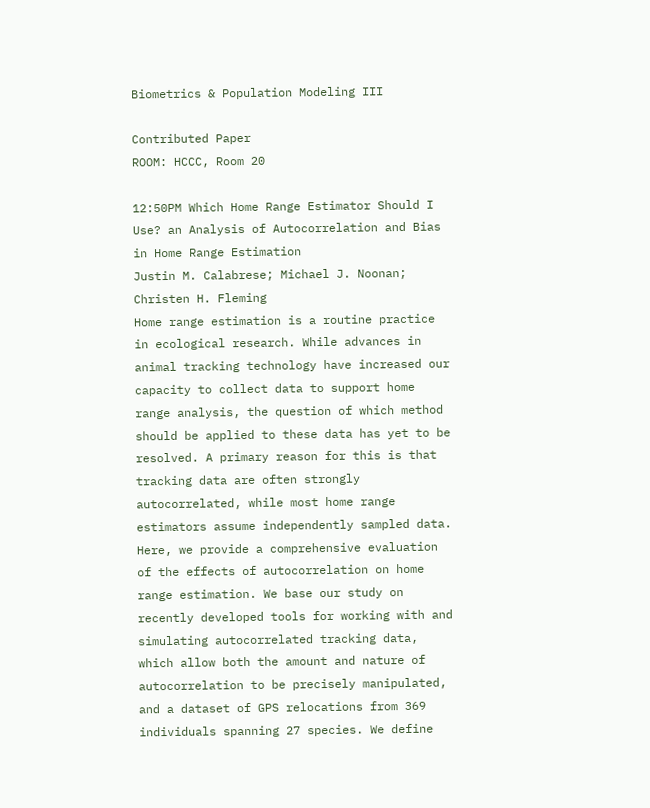Biometrics & Population Modeling III

Contributed Paper
ROOM: HCCC, Room 20

12:50PM Which Home Range Estimator Should I Use? an Analysis of Autocorrelation and Bias in Home Range Estimation
Justin M. Calabrese; Michael J. Noonan; Christen H. Fleming
Home range estimation is a routine practice in ecological research. While advances in animal tracking technology have increased our capacity to collect data to support home range analysis, the question of which method should be applied to these data has yet to be resolved. A primary reason for this is that tracking data are often strongly autocorrelated, while most home range estimators assume independently sampled data. Here, we provide a comprehensive evaluation of the effects of autocorrelation on home range estimation. We base our study on recently developed tools for working with and simulating autocorrelated tracking data, which allow both the amount and nature of autocorrelation to be precisely manipulated, and a dataset of GPS relocations from 369 individuals spanning 27 species. We define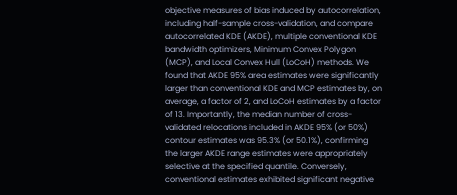objective measures of bias induced by autocorrelation, including half-sample cross-validation, and compare autocorrelated KDE (AKDE), multiple conventional KDE bandwidth optimizers, Minimum Convex Polygon (MCP), and Local Convex Hull (LoCoH) methods. We found that AKDE 95% area estimates were significantly larger than conventional KDE and MCP estimates by, on average, a factor of 2, and LoCoH estimates by a factor of 13. Importantly, the median number of cross-validated relocations included in AKDE 95% (or 50%) contour estimates was 95.3% (or 50.1%), confirming the larger AKDE range estimates were appropriately selective at the specified quantile. Conversely, conventional estimates exhibited significant negative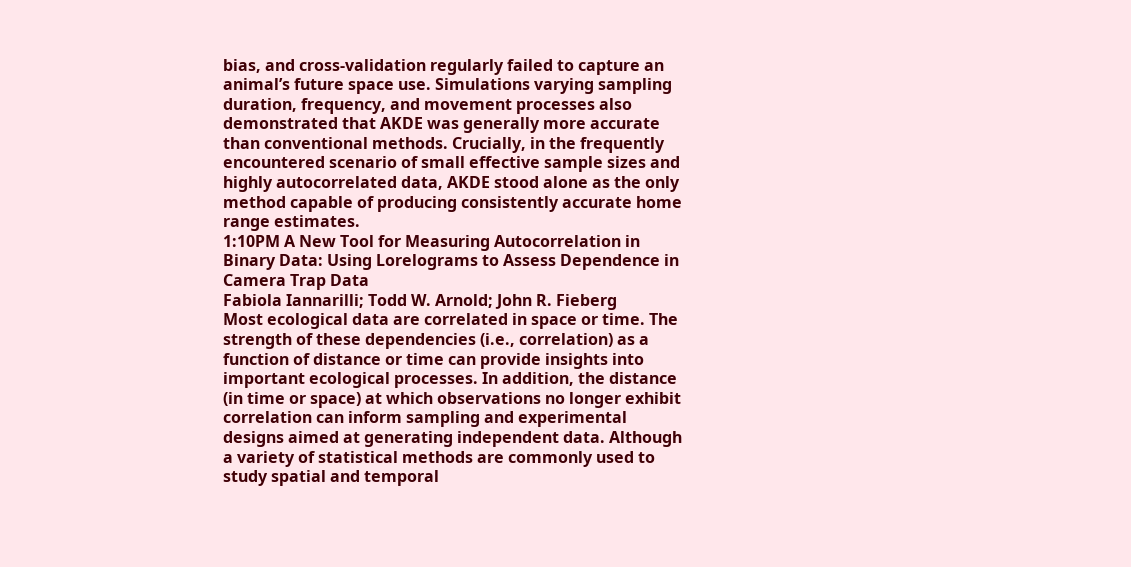bias, and cross-validation regularly failed to capture an animal’s future space use. Simulations varying sampling duration, frequency, and movement processes also demonstrated that AKDE was generally more accurate than conventional methods. Crucially, in the frequently encountered scenario of small effective sample sizes and highly autocorrelated data, AKDE stood alone as the only method capable of producing consistently accurate home range estimates.
1:10PM A New Tool for Measuring Autocorrelation in Binary Data: Using Lorelograms to Assess Dependence in Camera Trap Data
Fabiola Iannarilli; Todd W. Arnold; John R. Fieberg
Most ecological data are correlated in space or time. The strength of these dependencies (i.e., correlation) as a function of distance or time can provide insights into important ecological processes. In addition, the distance (in time or space) at which observations no longer exhibit correlation can inform sampling and experimental designs aimed at generating independent data. Although a variety of statistical methods are commonly used to study spatial and temporal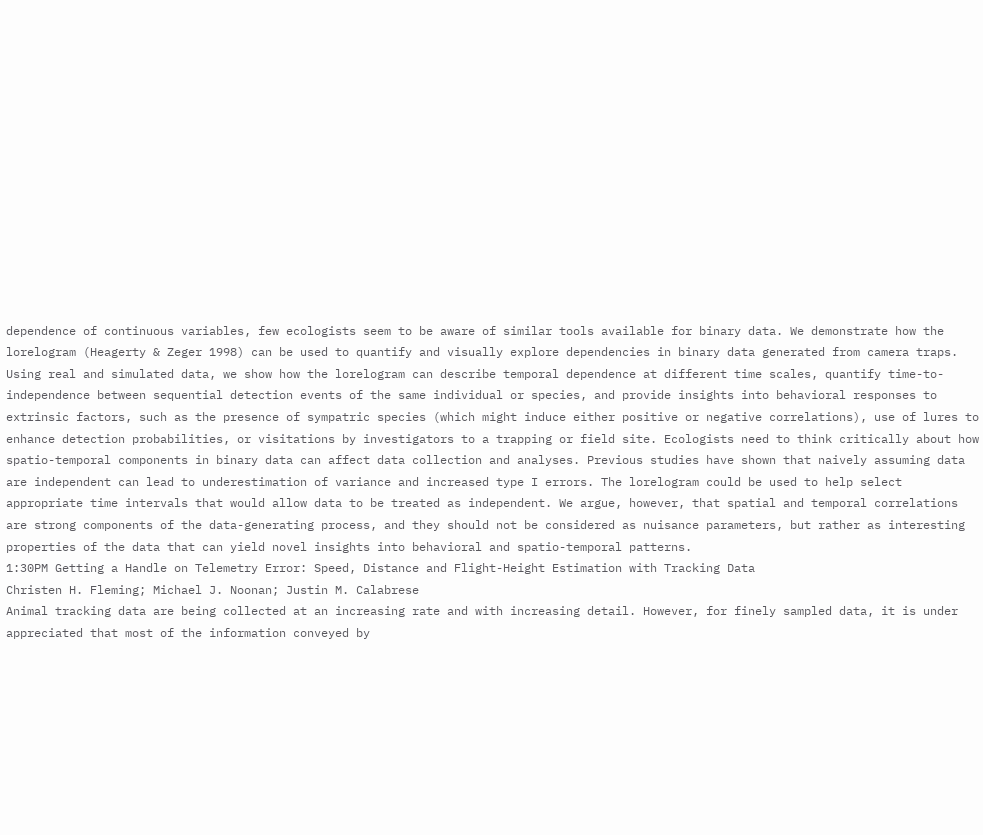dependence of continuous variables, few ecologists seem to be aware of similar tools available for binary data. We demonstrate how the lorelogram (Heagerty & Zeger 1998) can be used to quantify and visually explore dependencies in binary data generated from camera traps. Using real and simulated data, we show how the lorelogram can describe temporal dependence at different time scales, quantify time-to-independence between sequential detection events of the same individual or species, and provide insights into behavioral responses to extrinsic factors, such as the presence of sympatric species (which might induce either positive or negative correlations), use of lures to enhance detection probabilities, or visitations by investigators to a trapping or field site. Ecologists need to think critically about how spatio-temporal components in binary data can affect data collection and analyses. Previous studies have shown that naively assuming data are independent can lead to underestimation of variance and increased type I errors. The lorelogram could be used to help select appropriate time intervals that would allow data to be treated as independent. We argue, however, that spatial and temporal correlations are strong components of the data-generating process, and they should not be considered as nuisance parameters, but rather as interesting properties of the data that can yield novel insights into behavioral and spatio-temporal patterns.
1:30PM Getting a Handle on Telemetry Error: Speed, Distance and Flight-Height Estimation with Tracking Data
Christen H. Fleming; Michael J. Noonan; Justin M. Calabrese
Animal tracking data are being collected at an increasing rate and with increasing detail. However, for finely sampled data, it is under appreciated that most of the information conveyed by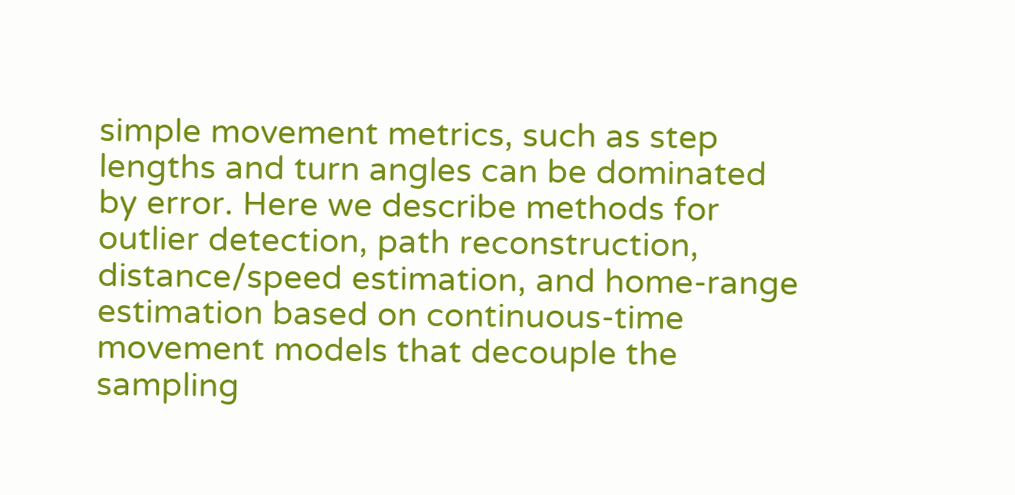simple movement metrics, such as step lengths and turn angles can be dominated by error. Here we describe methods for outlier detection, path reconstruction, distance/speed estimation, and home-range estimation based on continuous-time movement models that decouple the sampling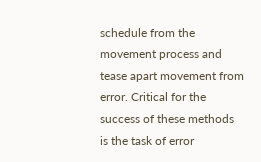schedule from the movement process and tease apart movement from error. Critical for the success of these methods is the task of error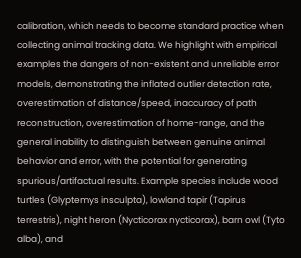calibration, which needs to become standard practice when collecting animal tracking data. We highlight with empirical examples the dangers of non-existent and unreliable error models, demonstrating the inflated outlier detection rate, overestimation of distance/speed, inaccuracy of path reconstruction, overestimation of home-range, and the general inability to distinguish between genuine animal behavior and error, with the potential for generating spurious/artifactual results. Example species include wood turtles (Glyptemys insculpta), lowland tapir (Tapirus terrestris), night heron (Nycticorax nycticorax), barn owl (Tyto alba), and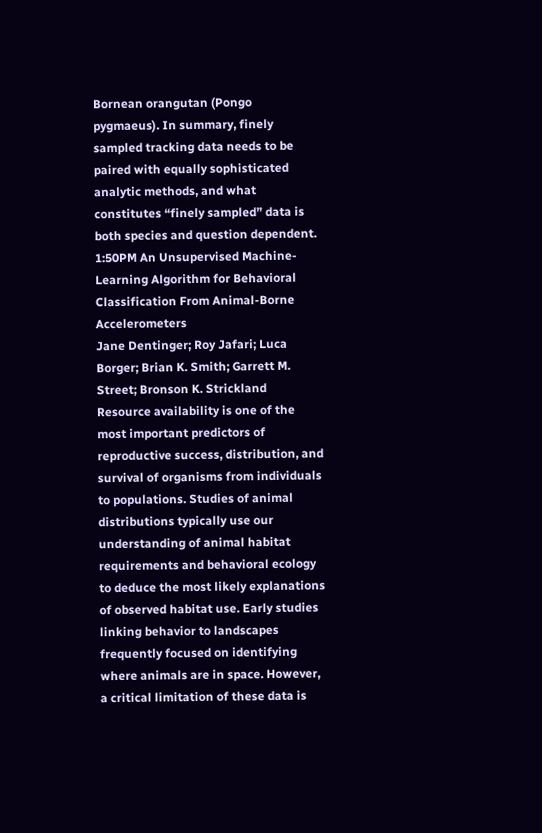Bornean orangutan (Pongo pygmaeus). In summary, finely sampled tracking data needs to be paired with equally sophisticated analytic methods, and what constitutes “finely sampled” data is both species and question dependent.
1:50PM An Unsupervised Machine-Learning Algorithm for Behavioral Classification From Animal-Borne Accelerometers
Jane Dentinger; Roy Jafari; Luca Borger; Brian K. Smith; Garrett M. Street; Bronson K. Strickland
Resource availability is one of the most important predictors of reproductive success, distribution, and survival of organisms from individuals to populations. Studies of animal distributions typically use our understanding of animal habitat requirements and behavioral ecology to deduce the most likely explanations of observed habitat use. Early studies linking behavior to landscapes frequently focused on identifying where animals are in space. However, a critical limitation of these data is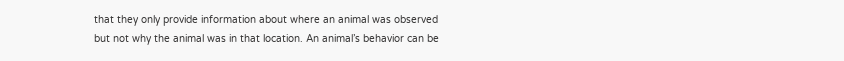that they only provide information about where an animal was observed but not why the animal was in that location. An animal’s behavior can be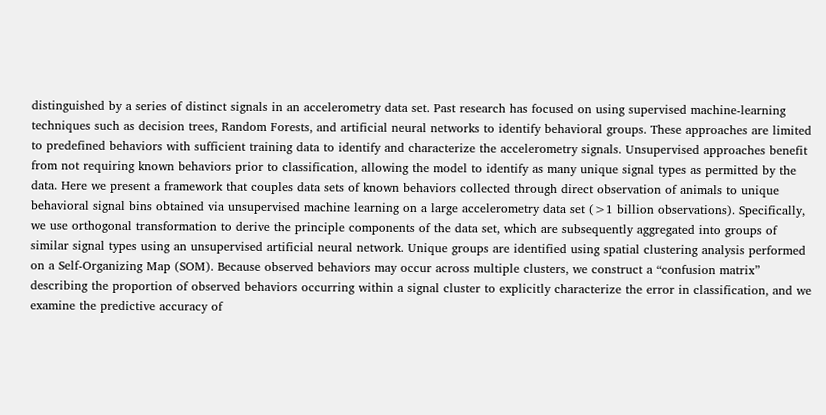distinguished by a series of distinct signals in an accelerometry data set. Past research has focused on using supervised machine-learning techniques such as decision trees, Random Forests, and artificial neural networks to identify behavioral groups. These approaches are limited to predefined behaviors with sufficient training data to identify and characterize the accelerometry signals. Unsupervised approaches benefit from not requiring known behaviors prior to classification, allowing the model to identify as many unique signal types as permitted by the data. Here we present a framework that couples data sets of known behaviors collected through direct observation of animals to unique behavioral signal bins obtained via unsupervised machine learning on a large accelerometry data set (>1 billion observations). Specifically, we use orthogonal transformation to derive the principle components of the data set, which are subsequently aggregated into groups of similar signal types using an unsupervised artificial neural network. Unique groups are identified using spatial clustering analysis performed on a Self-Organizing Map (SOM). Because observed behaviors may occur across multiple clusters, we construct a “confusion matrix” describing the proportion of observed behaviors occurring within a signal cluster to explicitly characterize the error in classification, and we examine the predictive accuracy of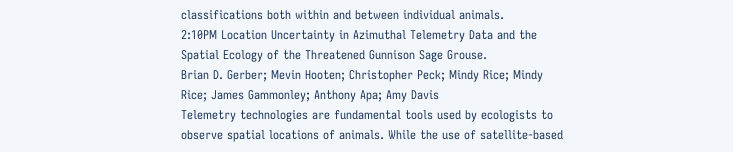classifications both within and between individual animals.
2:10PM Location Uncertainty in Azimuthal Telemetry Data and the Spatial Ecology of the Threatened Gunnison Sage Grouse.
Brian D. Gerber; Mevin Hooten; Christopher Peck; Mindy Rice; Mindy Rice; James Gammonley; Anthony Apa; Amy Davis
Telemetry technologies are fundamental tools used by ecologists to observe spatial locations of animals. While the use of satellite-based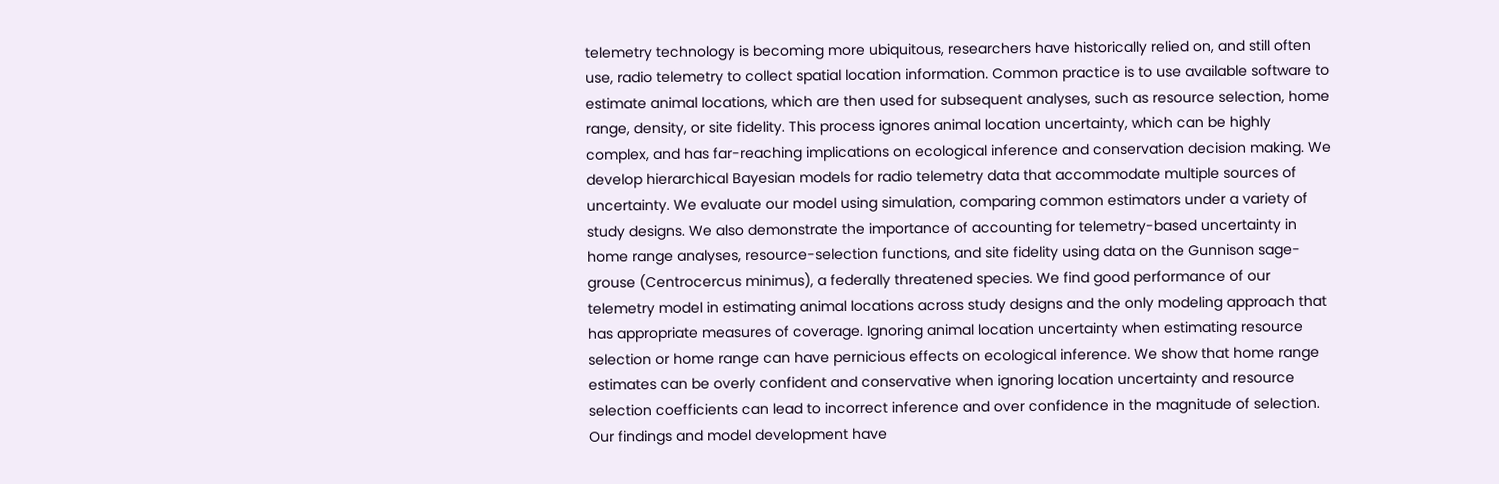telemetry technology is becoming more ubiquitous, researchers have historically relied on, and still often use, radio telemetry to collect spatial location information. Common practice is to use available software to estimate animal locations, which are then used for subsequent analyses, such as resource selection, home range, density, or site fidelity. This process ignores animal location uncertainty, which can be highly complex, and has far-reaching implications on ecological inference and conservation decision making. We develop hierarchical Bayesian models for radio telemetry data that accommodate multiple sources of uncertainty. We evaluate our model using simulation, comparing common estimators under a variety of study designs. We also demonstrate the importance of accounting for telemetry-based uncertainty in home range analyses, resource-selection functions, and site fidelity using data on the Gunnison sage-grouse (Centrocercus minimus), a federally threatened species. We find good performance of our telemetry model in estimating animal locations across study designs and the only modeling approach that has appropriate measures of coverage. Ignoring animal location uncertainty when estimating resource selection or home range can have pernicious effects on ecological inference. We show that home range estimates can be overly confident and conservative when ignoring location uncertainty and resource selection coefficients can lead to incorrect inference and over confidence in the magnitude of selection. Our findings and model development have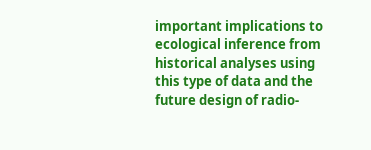important implications to ecological inference from historical analyses using this type of data and the future design of radio-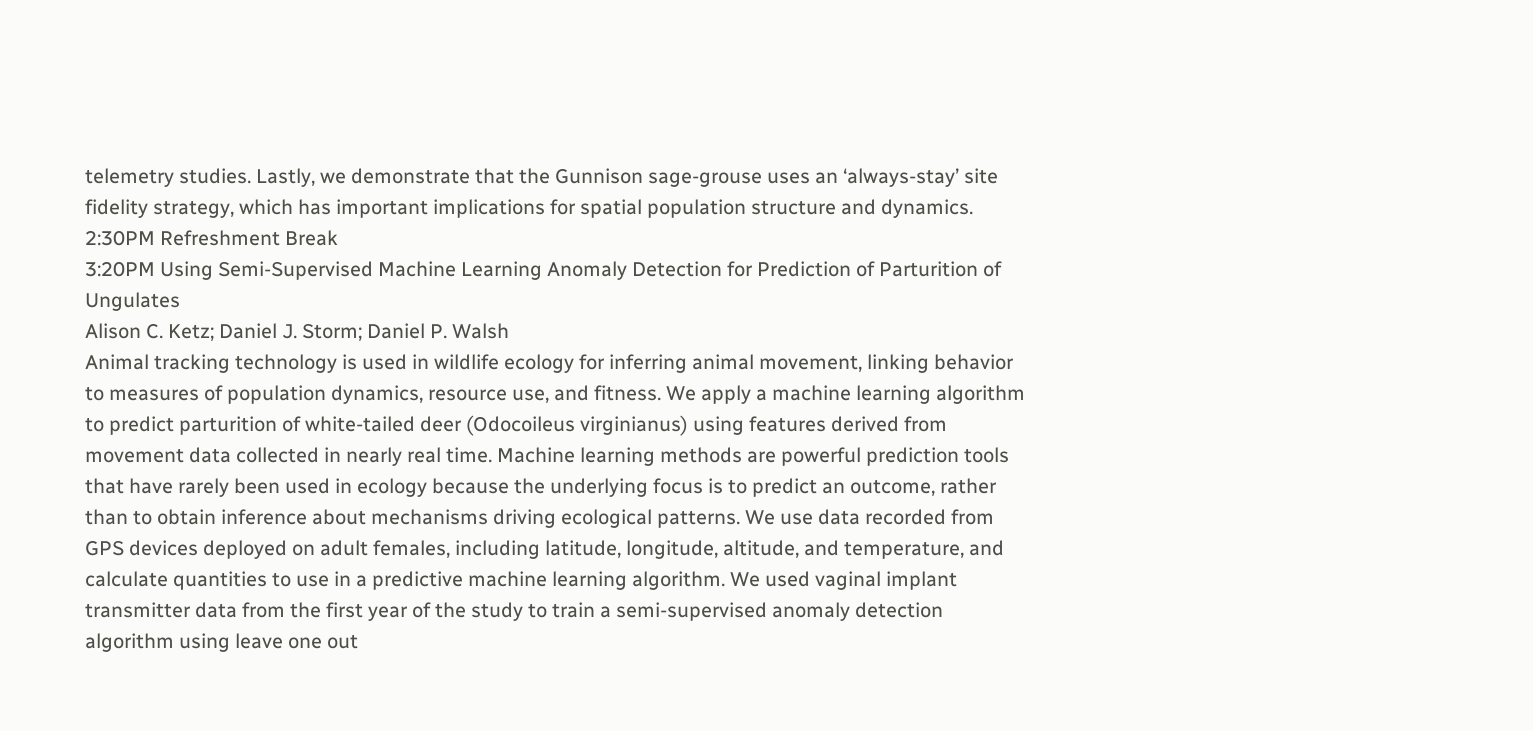telemetry studies. Lastly, we demonstrate that the Gunnison sage-grouse uses an ‘always-stay’ site fidelity strategy, which has important implications for spatial population structure and dynamics.
2:30PM Refreshment Break
3:20PM Using Semi-Supervised Machine Learning Anomaly Detection for Prediction of Parturition of Ungulates
Alison C. Ketz; Daniel J. Storm; Daniel P. Walsh
Animal tracking technology is used in wildlife ecology for inferring animal movement, linking behavior to measures of population dynamics, resource use, and fitness. We apply a machine learning algorithm to predict parturition of white-tailed deer (Odocoileus virginianus) using features derived from movement data collected in nearly real time. Machine learning methods are powerful prediction tools that have rarely been used in ecology because the underlying focus is to predict an outcome, rather than to obtain inference about mechanisms driving ecological patterns. We use data recorded from GPS devices deployed on adult females, including latitude, longitude, altitude, and temperature, and calculate quantities to use in a predictive machine learning algorithm. We used vaginal implant transmitter data from the first year of the study to train a semi-supervised anomaly detection algorithm using leave one out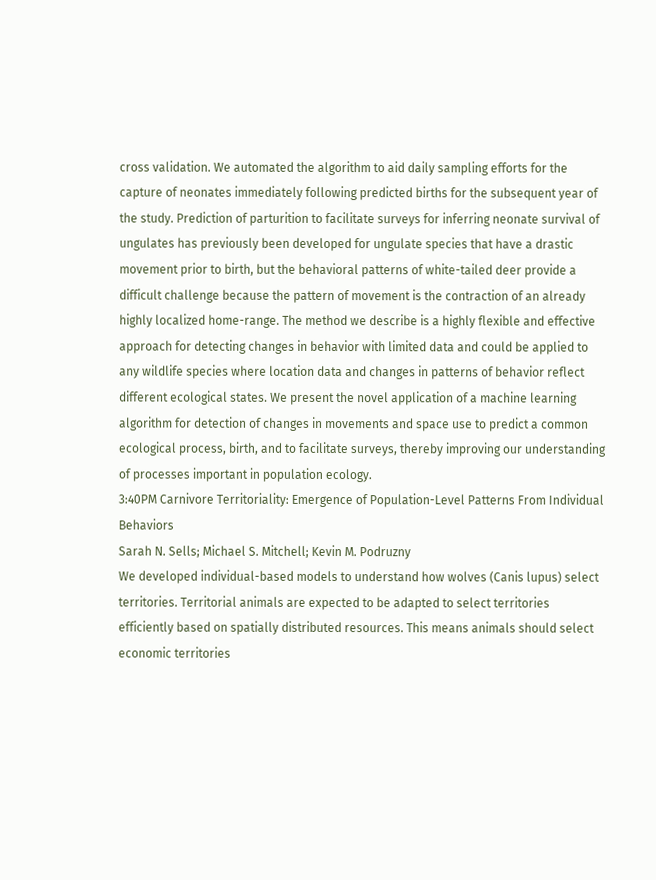cross validation. We automated the algorithm to aid daily sampling efforts for the capture of neonates immediately following predicted births for the subsequent year of the study. Prediction of parturition to facilitate surveys for inferring neonate survival of ungulates has previously been developed for ungulate species that have a drastic movement prior to birth, but the behavioral patterns of white-tailed deer provide a difficult challenge because the pattern of movement is the contraction of an already highly localized home-range. The method we describe is a highly flexible and effective approach for detecting changes in behavior with limited data and could be applied to any wildlife species where location data and changes in patterns of behavior reflect different ecological states. We present the novel application of a machine learning algorithm for detection of changes in movements and space use to predict a common ecological process, birth, and to facilitate surveys, thereby improving our understanding of processes important in population ecology.
3:40PM Carnivore Territoriality: Emergence of Population-Level Patterns From Individual Behaviors
Sarah N. Sells; Michael S. Mitchell; Kevin M. Podruzny
We developed individual-based models to understand how wolves (Canis lupus) select territories. Territorial animals are expected to be adapted to select territories efficiently based on spatially distributed resources. This means animals should select economic territories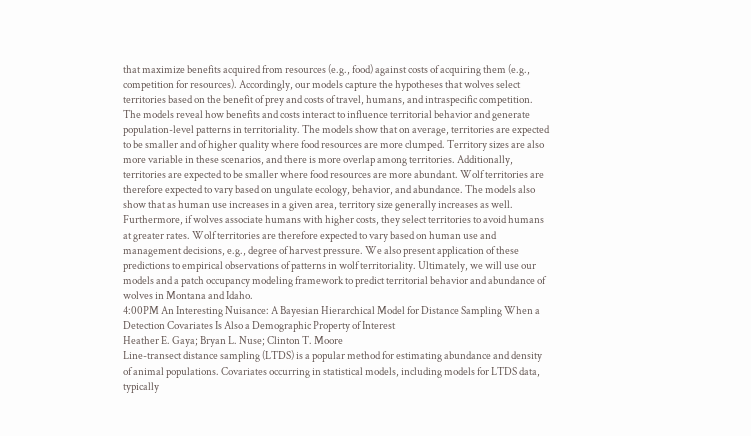that maximize benefits acquired from resources (e.g., food) against costs of acquiring them (e.g., competition for resources). Accordingly, our models capture the hypotheses that wolves select territories based on the benefit of prey and costs of travel, humans, and intraspecific competition. The models reveal how benefits and costs interact to influence territorial behavior and generate population-level patterns in territoriality. The models show that on average, territories are expected to be smaller and of higher quality where food resources are more clumped. Territory sizes are also more variable in these scenarios, and there is more overlap among territories. Additionally, territories are expected to be smaller where food resources are more abundant. Wolf territories are therefore expected to vary based on ungulate ecology, behavior, and abundance. The models also show that as human use increases in a given area, territory size generally increases as well. Furthermore, if wolves associate humans with higher costs, they select territories to avoid humans at greater rates. Wolf territories are therefore expected to vary based on human use and management decisions, e.g., degree of harvest pressure. We also present application of these predictions to empirical observations of patterns in wolf territoriality. Ultimately, we will use our models and a patch occupancy modeling framework to predict territorial behavior and abundance of wolves in Montana and Idaho.
4:00PM An Interesting Nuisance: A Bayesian Hierarchical Model for Distance Sampling When a Detection Covariates Is Also a Demographic Property of Interest
Heather E. Gaya; Bryan L. Nuse; Clinton T. Moore
Line-transect distance sampling (LTDS) is a popular method for estimating abundance and density of animal populations. Covariates occurring in statistical models, including models for LTDS data, typically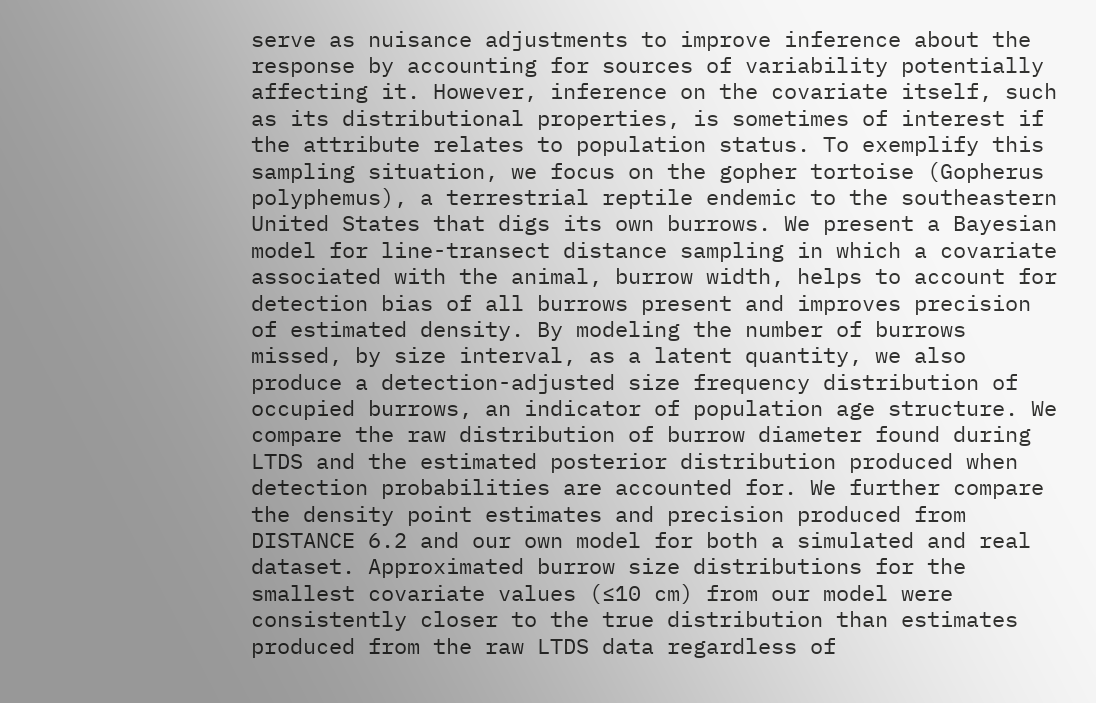serve as nuisance adjustments to improve inference about the response by accounting for sources of variability potentially affecting it. However, inference on the covariate itself, such as its distributional properties, is sometimes of interest if the attribute relates to population status. To exemplify this sampling situation, we focus on the gopher tortoise (Gopherus polyphemus), a terrestrial reptile endemic to the southeastern United States that digs its own burrows. We present a Bayesian model for line-transect distance sampling in which a covariate associated with the animal, burrow width, helps to account for detection bias of all burrows present and improves precision of estimated density. By modeling the number of burrows missed, by size interval, as a latent quantity, we also produce a detection-adjusted size frequency distribution of occupied burrows, an indicator of population age structure. We compare the raw distribution of burrow diameter found during LTDS and the estimated posterior distribution produced when detection probabilities are accounted for. We further compare the density point estimates and precision produced from DISTANCE 6.2 and our own model for both a simulated and real dataset. Approximated burrow size distributions for the smallest covariate values (≤10 cm) from our model were consistently closer to the true distribution than estimates produced from the raw LTDS data regardless of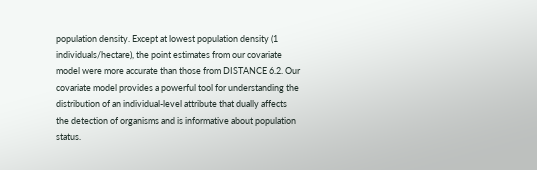population density. Except at lowest population density (1 individuals/hectare), the point estimates from our covariate model were more accurate than those from DISTANCE 6.2. Our covariate model provides a powerful tool for understanding the distribution of an individual-level attribute that dually affects the detection of organisms and is informative about population status.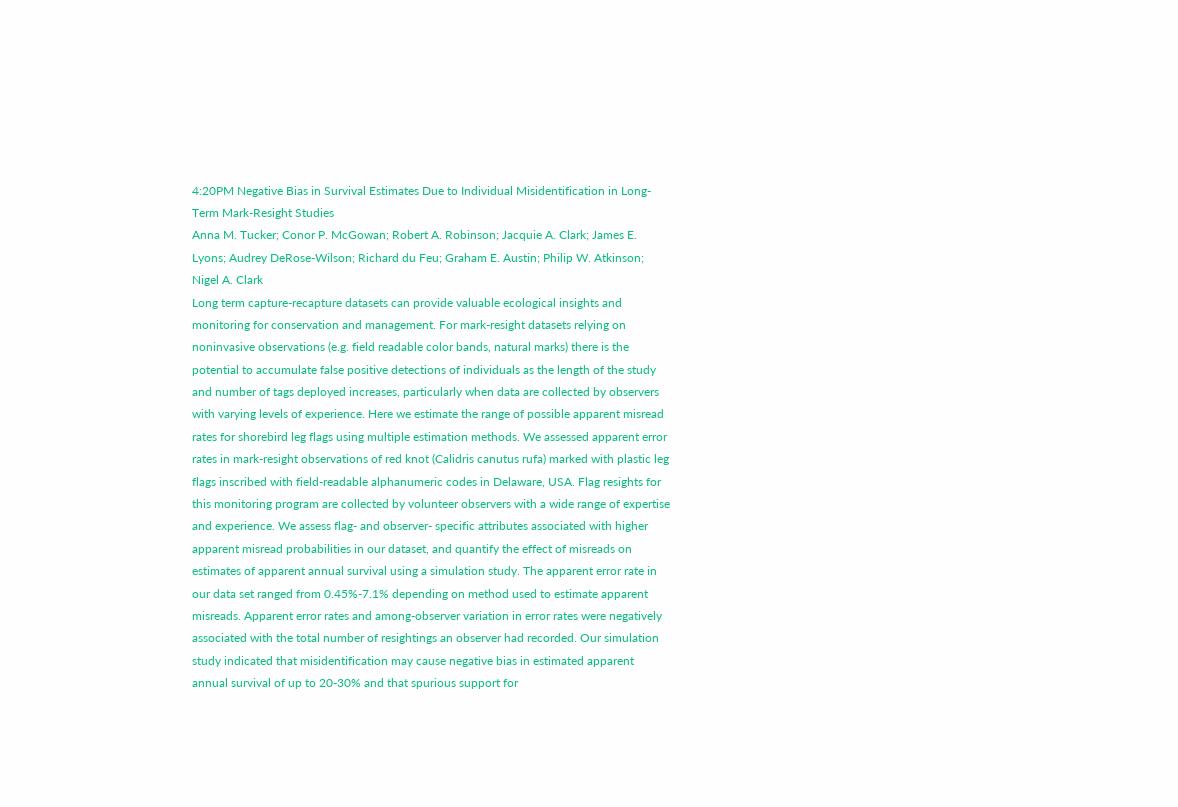4:20PM Negative Bias in Survival Estimates Due to Individual Misidentification in Long-Term Mark-Resight Studies
Anna M. Tucker; Conor P. McGowan; Robert A. Robinson; Jacquie A. Clark; James E. Lyons; Audrey DeRose-Wilson; Richard du Feu; Graham E. Austin; Philip W. Atkinson; Nigel A. Clark
Long term capture-recapture datasets can provide valuable ecological insights and monitoring for conservation and management. For mark-resight datasets relying on noninvasive observations (e.g. field readable color bands, natural marks) there is the potential to accumulate false positive detections of individuals as the length of the study and number of tags deployed increases, particularly when data are collected by observers with varying levels of experience. Here we estimate the range of possible apparent misread rates for shorebird leg flags using multiple estimation methods. We assessed apparent error rates in mark-resight observations of red knot (Calidris canutus rufa) marked with plastic leg flags inscribed with field-readable alphanumeric codes in Delaware, USA. Flag resights for this monitoring program are collected by volunteer observers with a wide range of expertise and experience. We assess flag- and observer- specific attributes associated with higher apparent misread probabilities in our dataset, and quantify the effect of misreads on estimates of apparent annual survival using a simulation study. The apparent error rate in our data set ranged from 0.45%-7.1% depending on method used to estimate apparent misreads. Apparent error rates and among-observer variation in error rates were negatively associated with the total number of resightings an observer had recorded. Our simulation study indicated that misidentification may cause negative bias in estimated apparent annual survival of up to 20-30% and that spurious support for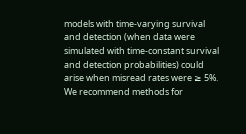models with time-varying survival and detection (when data were simulated with time-constant survival and detection probabilities) could arise when misread rates were ≥ 5%. We recommend methods for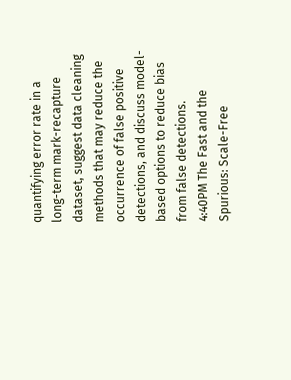quantifying error rate in a long-term mark-recapture dataset, suggest data cleaning methods that may reduce the occurrence of false positive detections, and discuss model-based options to reduce bias from false detections.
4:40PM The Fast and the Spurious: Scale-Free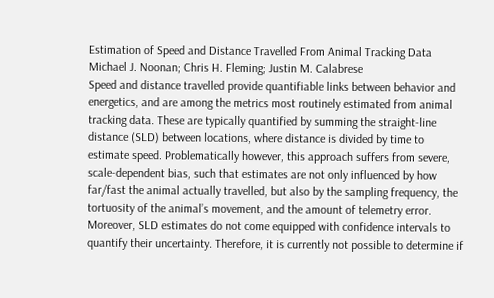Estimation of Speed and Distance Travelled From Animal Tracking Data
Michael J. Noonan; Chris H. Fleming; Justin M. Calabrese
Speed and distance travelled provide quantifiable links between behavior and energetics, and are among the metrics most routinely estimated from animal tracking data. These are typically quantified by summing the straight-line distance (SLD) between locations, where distance is divided by time to estimate speed. Problematically however, this approach suffers from severe, scale-dependent bias, such that estimates are not only influenced by how far/fast the animal actually travelled, but also by the sampling frequency, the tortuosity of the animal’s movement, and the amount of telemetry error. Moreover, SLD estimates do not come equipped with confidence intervals to quantify their uncertainty. Therefore, it is currently not possible to determine if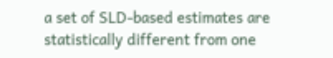a set of SLD-based estimates are statistically different from one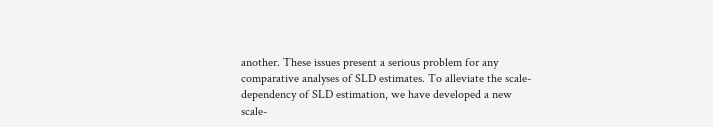another. These issues present a serious problem for any comparative analyses of SLD estimates. To alleviate the scale-dependency of SLD estimation, we have developed a new scale-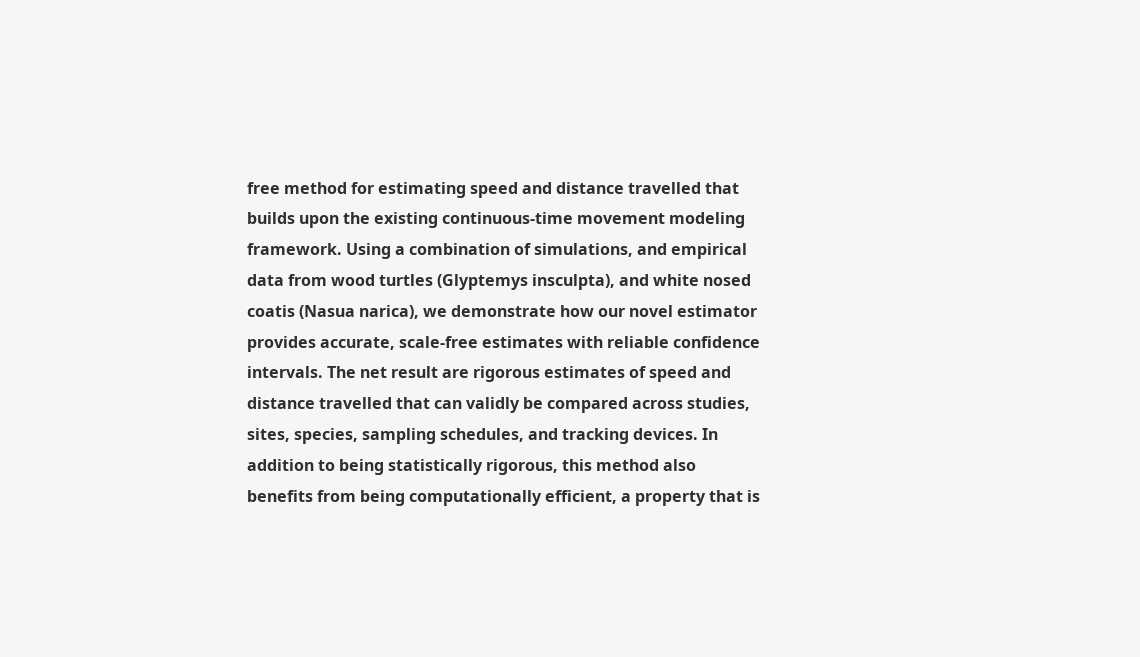free method for estimating speed and distance travelled that builds upon the existing continuous-time movement modeling framework. Using a combination of simulations, and empirical data from wood turtles (Glyptemys insculpta), and white nosed coatis (Nasua narica), we demonstrate how our novel estimator provides accurate, scale-free estimates with reliable confidence intervals. The net result are rigorous estimates of speed and distance travelled that can validly be compared across studies, sites, species, sampling schedules, and tracking devices. In addition to being statistically rigorous, this method also benefits from being computationally efficient, a property that is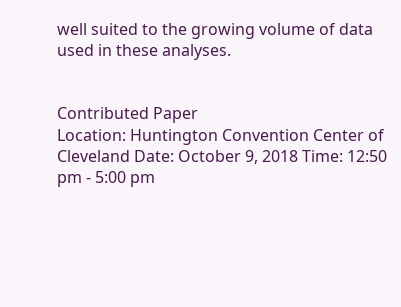well suited to the growing volume of data used in these analyses.


Contributed Paper
Location: Huntington Convention Center of Cleveland Date: October 9, 2018 Time: 12:50 pm - 5:00 pm